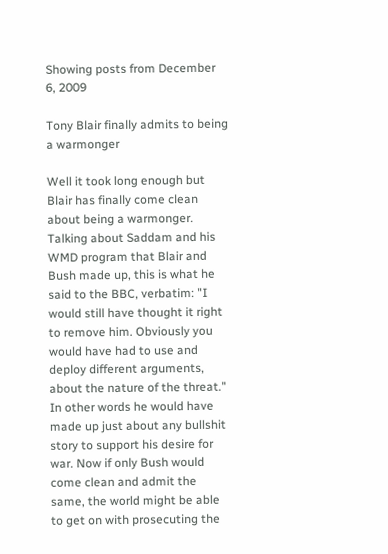Showing posts from December 6, 2009

Tony Blair finally admits to being a warmonger

Well it took long enough but Blair has finally come clean about being a warmonger. Talking about Saddam and his WMD program that Blair and Bush made up, this is what he said to the BBC, verbatim: "I would still have thought it right to remove him. Obviously you would have had to use and deploy different arguments, about the nature of the threat." In other words he would have made up just about any bullshit story to support his desire for war. Now if only Bush would come clean and admit the same, the world might be able to get on with prosecuting the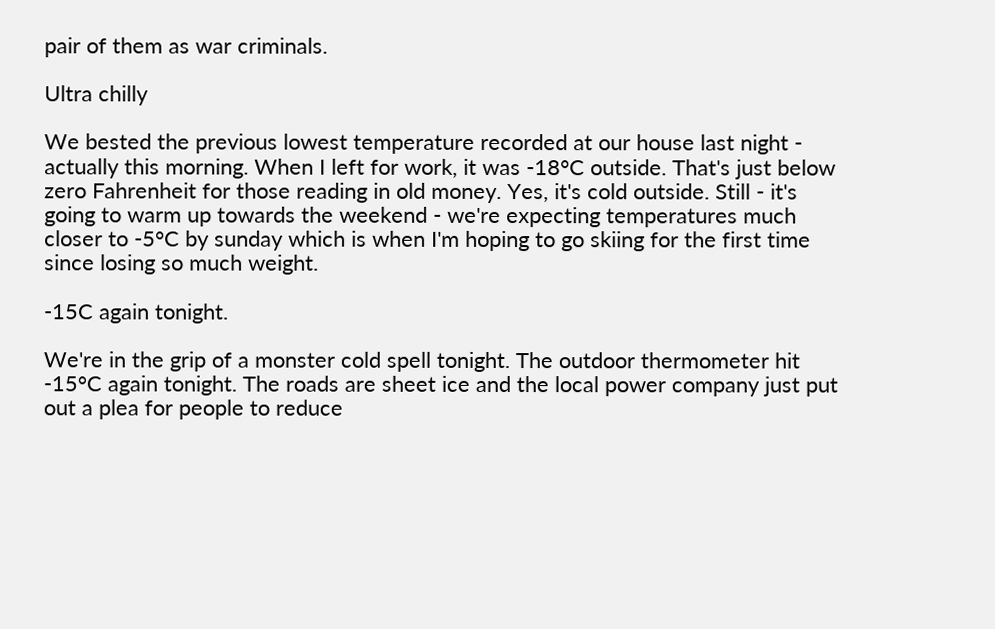pair of them as war criminals.

Ultra chilly

We bested the previous lowest temperature recorded at our house last night - actually this morning. When I left for work, it was -18°C outside. That's just below zero Fahrenheit for those reading in old money. Yes, it's cold outside. Still - it's going to warm up towards the weekend - we're expecting temperatures much closer to -5°C by sunday which is when I'm hoping to go skiing for the first time since losing so much weight.

-15C again tonight.

We're in the grip of a monster cold spell tonight. The outdoor thermometer hit -15°C again tonight. The roads are sheet ice and the local power company just put out a plea for people to reduce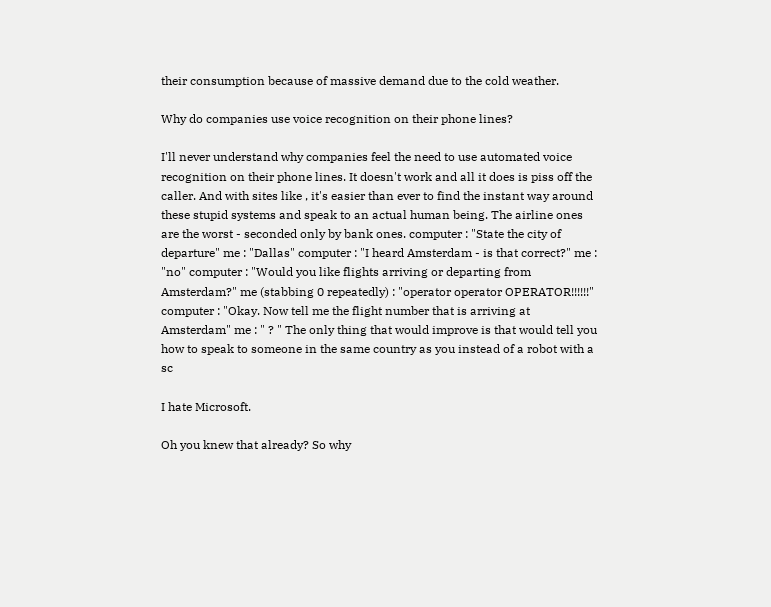their consumption because of massive demand due to the cold weather.

Why do companies use voice recognition on their phone lines?

I'll never understand why companies feel the need to use automated voice recognition on their phone lines. It doesn't work and all it does is piss off the caller. And with sites like , it's easier than ever to find the instant way around these stupid systems and speak to an actual human being. The airline ones are the worst - seconded only by bank ones. computer : "State the city of departure" me : "Dallas" computer : "I heard Amsterdam - is that correct?" me : "no" computer : "Would you like flights arriving or departing from Amsterdam?" me (stabbing 0 repeatedly) : "operator operator OPERATOR!!!!!!" computer : "Okay. Now tell me the flight number that is arriving at Amsterdam" me : " ? " The only thing that would improve is that would tell you how to speak to someone in the same country as you instead of a robot with a sc

I hate Microsoft.

Oh you knew that already? So why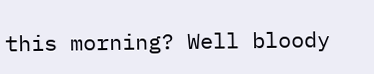this morning? Well bloody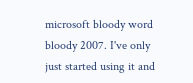microsoft bloody word bloody 2007. I've only just started using it and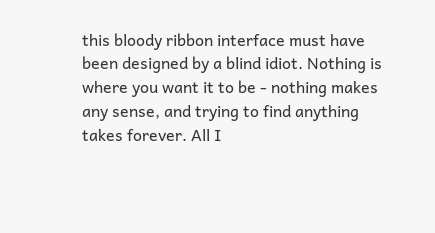this bloody ribbon interface must have been designed by a blind idiot. Nothing is where you want it to be - nothing makes any sense, and trying to find anything takes forever. All I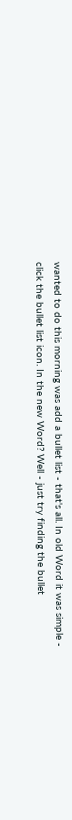wanted to do this morning was add a bullet list - that's all. In old Word it was simple - click the bullet list icon. In the new Word? Well - just try finding the bullet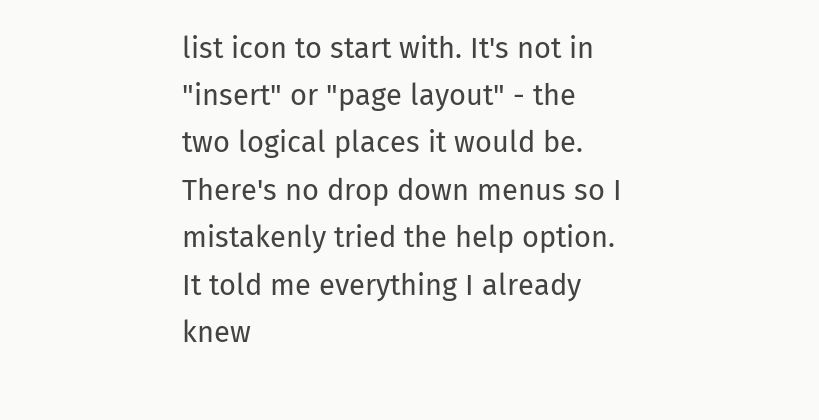list icon to start with. It's not in "insert" or "page layout" - the two logical places it would be. There's no drop down menus so I mistakenly tried the help option. It told me everything I already knew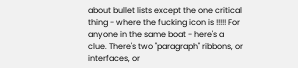about bullet lists except the one critical thing - where the fucking icon is !!!!! For anyone in the same boat - here's a clue. There's two "paragraph" ribbons, or interfaces, or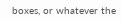boxes, or whatever the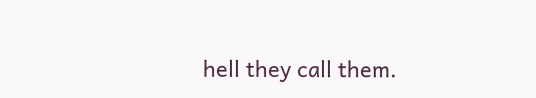hell they call them.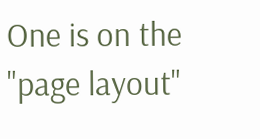One is on the "page layout"